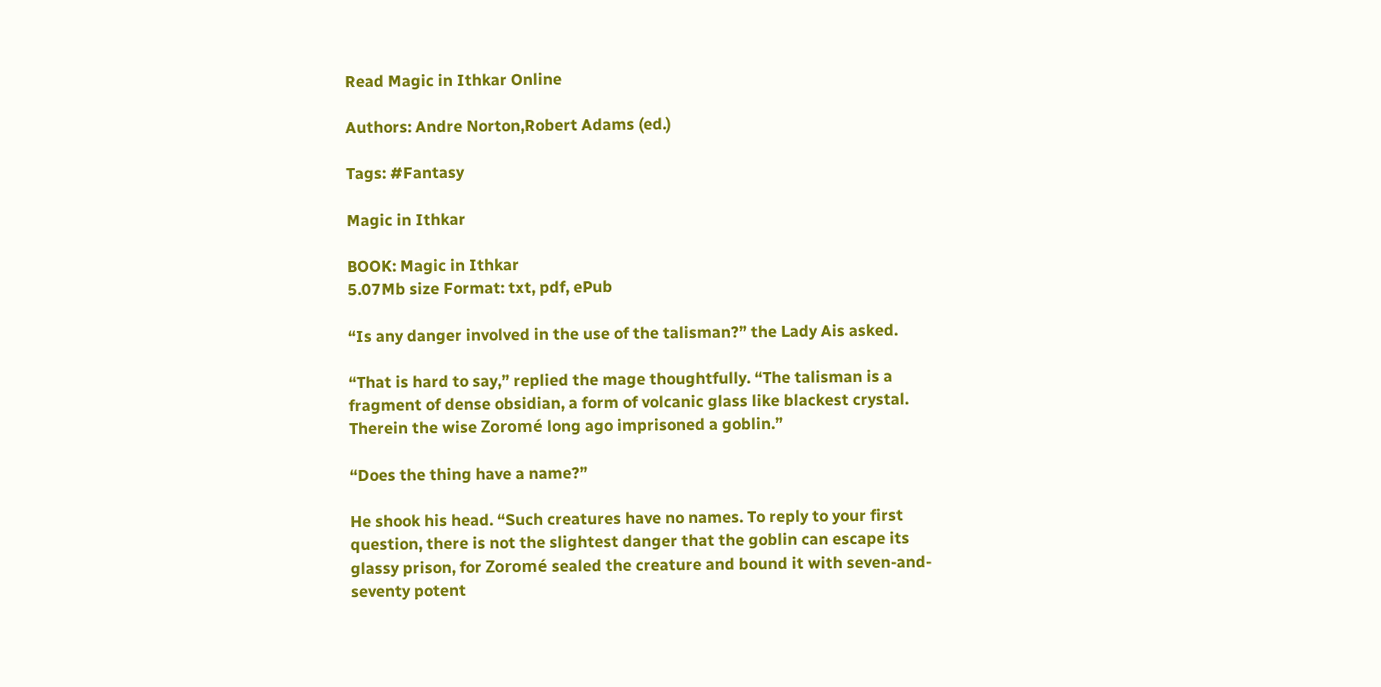Read Magic in Ithkar Online

Authors: Andre Norton,Robert Adams (ed.)

Tags: #Fantasy

Magic in Ithkar

BOOK: Magic in Ithkar
5.07Mb size Format: txt, pdf, ePub

“Is any danger involved in the use of the talisman?” the Lady Ais asked.

“That is hard to say,” replied the mage thoughtfully. “The talisman is a fragment of dense obsidian, a form of volcanic glass like blackest crystal. Therein the wise Zoromé long ago imprisoned a goblin.”

“Does the thing have a name?”

He shook his head. “Such creatures have no names. To reply to your first question, there is not the slightest danger that the goblin can escape its glassy prison, for Zoromé sealed the creature and bound it with seven-and-seventy potent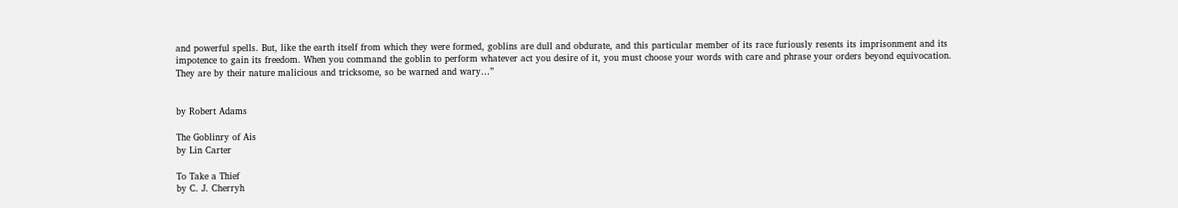and powerful spells. But, like the earth itself from which they were formed, goblins are dull and obdurate, and this particular member of its race furiously resents its imprisonment and its impotence to gain its freedom. When you command the goblin to perform whatever act you desire of it, you must choose your words with care and phrase your orders beyond equivocation. They are by their nature malicious and tricksome, so be warned and wary…”


by Robert Adams

The Goblinry of Ais
by Lin Carter

To Take a Thief
by C. J. Cherryh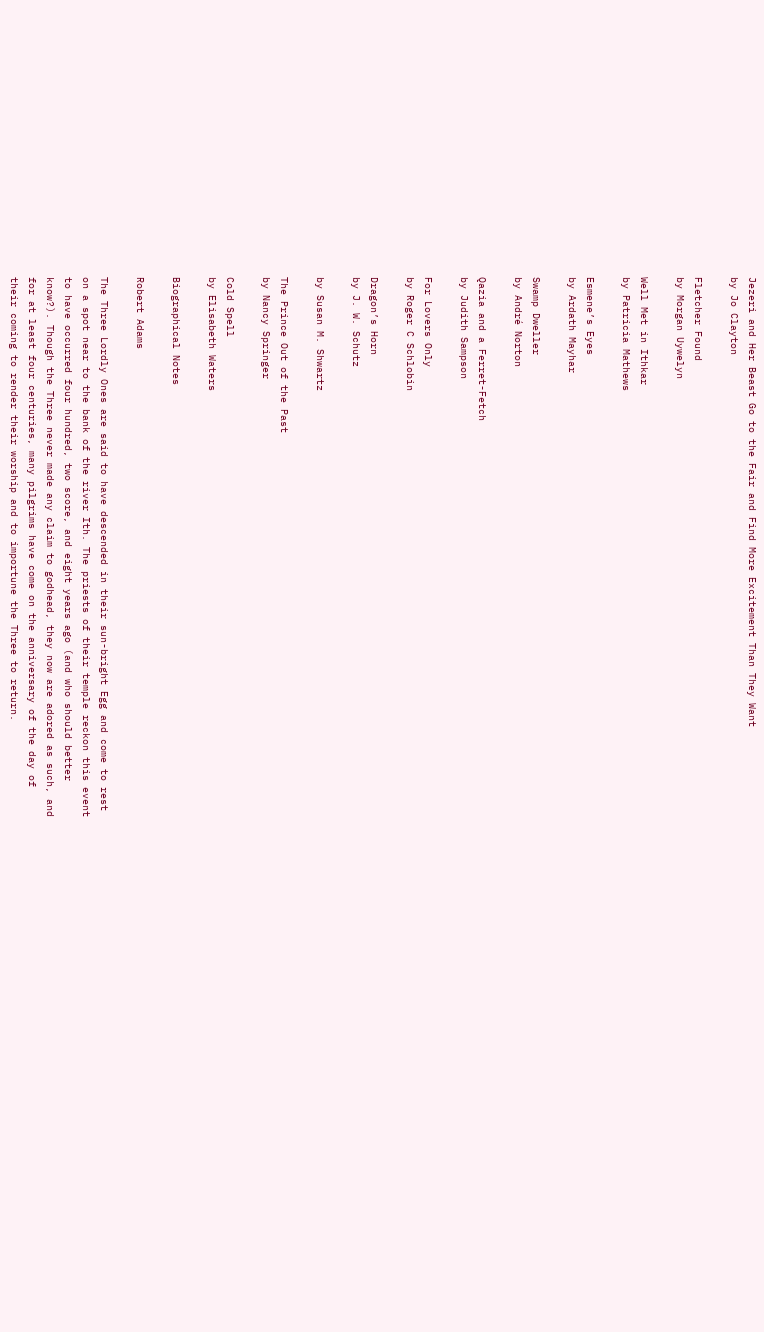Jezeri and Her Beast Go to the Fair and Find More Excitement Than They Want
by Jo Clayton

Fletcher Found
by Morgan Uywelyn

Well Met in Ithkar
by Patricia Mathews

Esmene’s Eyes
by Ardath Mayhar

Swamp Dweller
by André Norton

Qazia and a Ferret-Fetch
by Judith Sampson

For Lovers Only
by Roger C Schlobin

Dragon’s Horn
by J. W. Schutz

by Susan M. Shwartz

The Prince Out of the Past
by Nancy Springer

Cold Spell
by Elisabeth Waters

Biographical Notes

Robert Adams

The Three Lordly Ones are said to have descended in their sun-bright Egg and come to rest on a spot near to the bank of the river Ith. The priests of their temple reckon this event to have occurred four hundred, two score, and eight years ago (and who should better know?). Though the Three never made any claim to godhead, they now are adored as such, and for at least four centuries, many pilgrims have come on the anniversary of the day of their coming to render their worship and to importune the Three to return.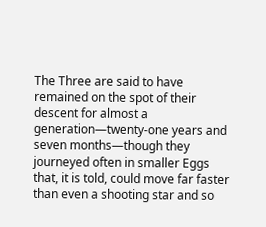The Three are said to have remained on the spot of their descent for almost a generation—twenty-one years and seven months—though they journeyed often in smaller Eggs that, it is told, could move far faster than even a shooting star and so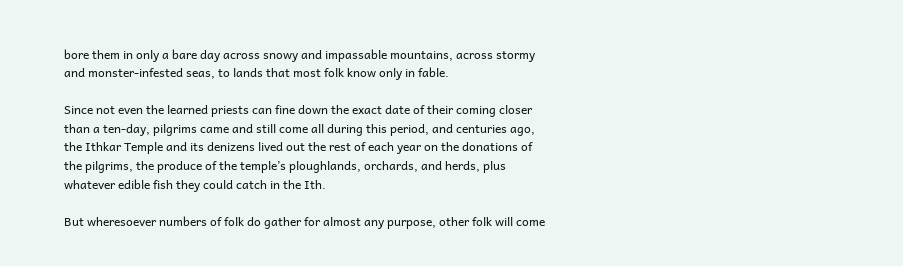bore them in only a bare day across snowy and impassable mountains, across stormy and monster-infested seas, to lands that most folk know only in fable.

Since not even the learned priests can fine down the exact date of their coming closer than a ten-day, pilgrims came and still come all during this period, and centuries ago, the Ithkar Temple and its denizens lived out the rest of each year on the donations of the pilgrims, the produce of the temple’s ploughlands, orchards, and herds, plus whatever edible fish they could catch in the Ith.

But wheresoever numbers of folk do gather for almost any purpose, other folk will come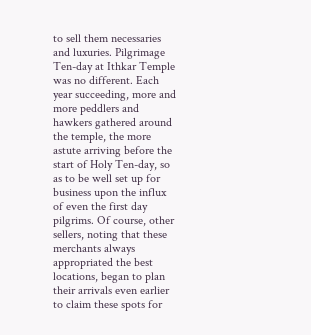to sell them necessaries and luxuries. Pilgrimage Ten-day at Ithkar Temple was no different. Each year succeeding, more and more peddlers and hawkers gathered around the temple, the more astute arriving before the start of Holy Ten-day, so as to be well set up for business upon the influx of even the first day pilgrims. Of course, other sellers, noting that these merchants always appropriated the best locations, began to plan their arrivals even earlier to claim these spots for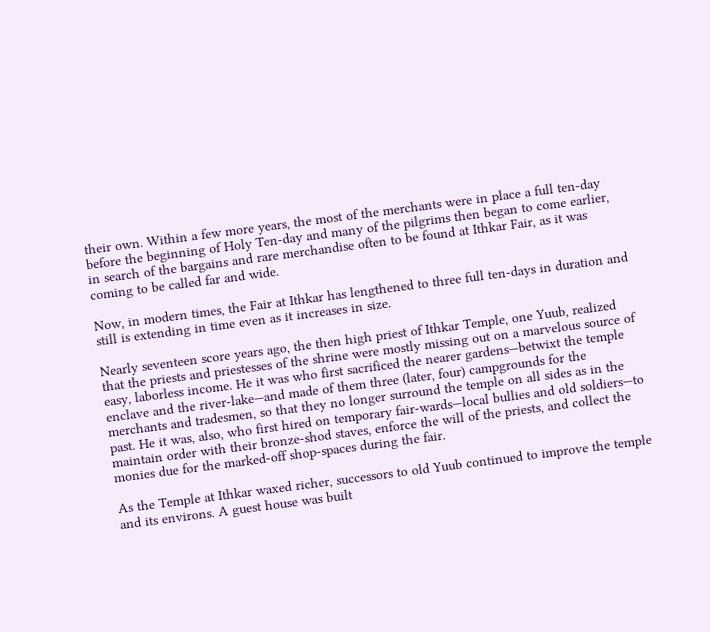their own. Within a few more years, the most of the merchants were in place a full ten-day before the beginning of Holy Ten-day and many of the pilgrims then began to come earlier, in search of the bargains and rare merchandise often to be found at Ithkar Fair, as it was coming to be called far and wide.

Now, in modern times, the Fair at Ithkar has lengthened to three full ten-days in duration and still is extending in time even as it increases in size.

Nearly seventeen score years ago, the then high priest of Ithkar Temple, one Yuub, realized that the priests and priestesses of the shrine were mostly missing out on a marvelous source of easy, laborless income. He it was who first sacrificed the nearer gardens—betwixt the temple enclave and the river-lake—and made of them three (later, four) campgrounds for the merchants and tradesmen, so that they no longer surround the temple on all sides as in the past. He it was, also, who first hired on temporary fair-wards—local bullies and old soldiers—to maintain order with their bronze-shod staves, enforce the will of the priests, and collect the monies due for the marked-off shop-spaces during the fair.

As the Temple at Ithkar waxed richer, successors to old Yuub continued to improve the temple and its environs. A guest house was built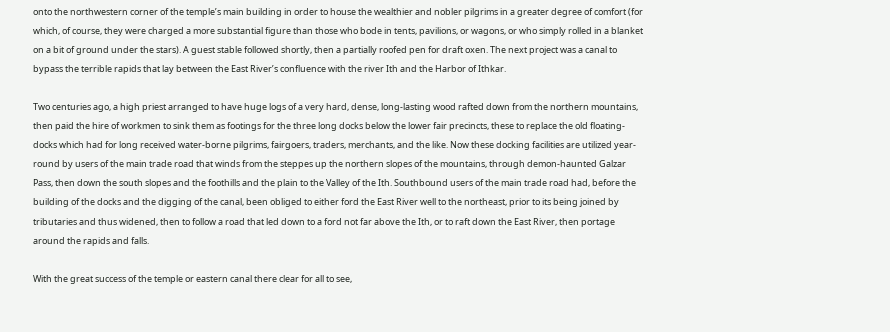onto the northwestern corner of the temple’s main building in order to house the wealthier and nobler pilgrims in a greater degree of comfort (for which, of course, they were charged a more substantial figure than those who bode in tents, pavilions, or wagons, or who simply rolled in a blanket on a bit of ground under the stars). A guest stable followed shortly, then a partially roofed pen for draft oxen. The next project was a canal to bypass the terrible rapids that lay between the East River’s confluence with the river Ith and the Harbor of Ithkar.

Two centuries ago, a high priest arranged to have huge logs of a very hard, dense, long-lasting wood rafted down from the northern mountains, then paid the hire of workmen to sink them as footings for the three long docks below the lower fair precincts, these to replace the old floating-docks which had for long received water-borne pilgrims, fairgoers, traders, merchants, and the like. Now these docking facilities are utilized year-round by users of the main trade road that winds from the steppes up the northern slopes of the mountains, through demon-haunted Galzar Pass, then down the south slopes and the foothills and the plain to the Valley of the Ith. Southbound users of the main trade road had, before the building of the docks and the digging of the canal, been obliged to either ford the East River well to the northeast, prior to its being joined by tributaries and thus widened, then to follow a road that led down to a ford not far above the Ith, or to raft down the East River, then portage around the rapids and falls.

With the great success of the temple or eastern canal there clear for all to see,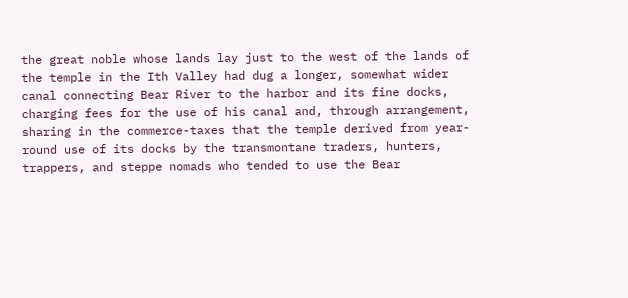the great noble whose lands lay just to the west of the lands of the temple in the Ith Valley had dug a longer, somewhat wider canal connecting Bear River to the harbor and its fine docks, charging fees for the use of his canal and, through arrangement, sharing in the commerce-taxes that the temple derived from year-round use of its docks by the transmontane traders, hunters, trappers, and steppe nomads who tended to use the Bear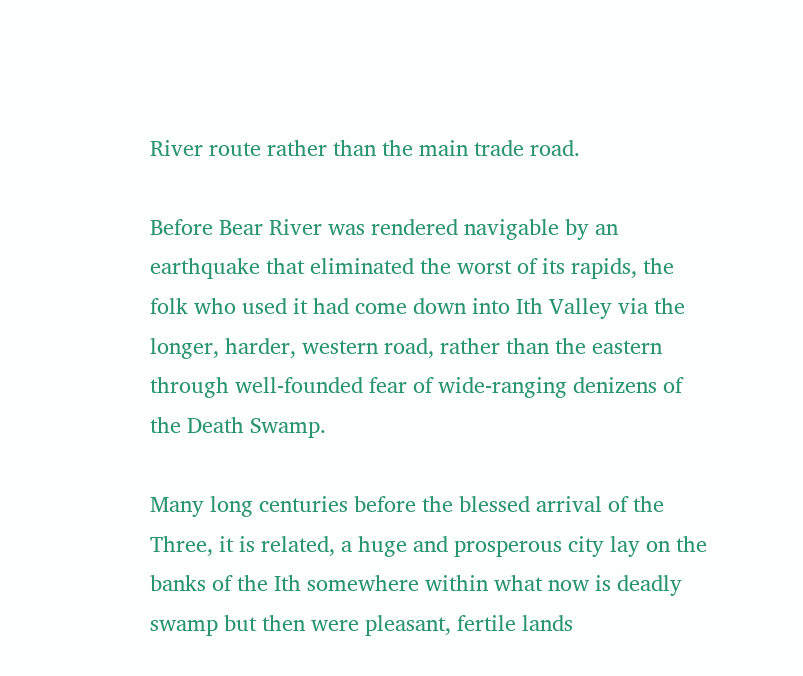River route rather than the main trade road.

Before Bear River was rendered navigable by an earthquake that eliminated the worst of its rapids, the folk who used it had come down into Ith Valley via the longer, harder, western road, rather than the eastern through well-founded fear of wide-ranging denizens of the Death Swamp.

Many long centuries before the blessed arrival of the Three, it is related, a huge and prosperous city lay on the banks of the Ith somewhere within what now is deadly swamp but then were pleasant, fertile lands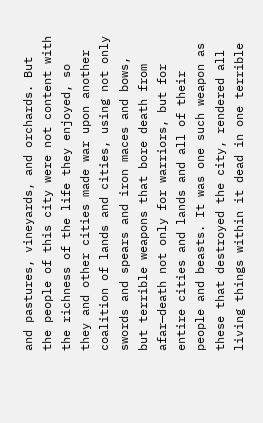and pastures, vineyards, and orchards. But the people of this city were not content with the richness of the life they enjoyed, so they and other cities made war upon another coalition of lands and cities, using not only swords and spears and iron maces and bows, but terrible weapons that bore death from afar—death not only for warriors, but for entire cities and lands and all of their people and beasts. It was one such weapon as these that destroyed the city, rendered all living things within it dead in one terrible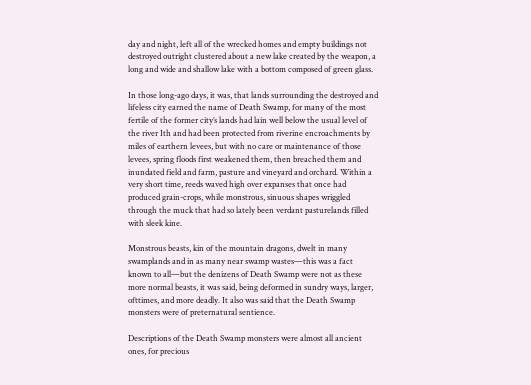day and night, left all of the wrecked homes and empty buildings not destroyed outright clustered about a new lake created by the weapon, a long and wide and shallow lake with a bottom composed of green glass.

In those long-ago days, it was, that lands surrounding the destroyed and lifeless city earned the name of Death Swamp, for many of the most fertile of the former city’s lands had lain well below the usual level of the river Ith and had been protected from riverine encroachments by miles of earthern levees, but with no care or maintenance of those levees, spring floods first weakened them, then breached them and inundated field and farm, pasture and vineyard and orchard. Within a very short time, reeds waved high over expanses that once had produced grain-crops, while monstrous, sinuous shapes wriggled through the muck that had so lately been verdant pasturelands filled with sleek kine.

Monstrous beasts, kin of the mountain dragons, dwelt in many swamplands and in as many near swamp wastes—this was a fact known to all—but the denizens of Death Swamp were not as these more normal beasts, it was said, being deformed in sundry ways, larger, ofttimes, and more deadly. It also was said that the Death Swamp monsters were of preternatural sentience.

Descriptions of the Death Swamp monsters were almost all ancient ones, for precious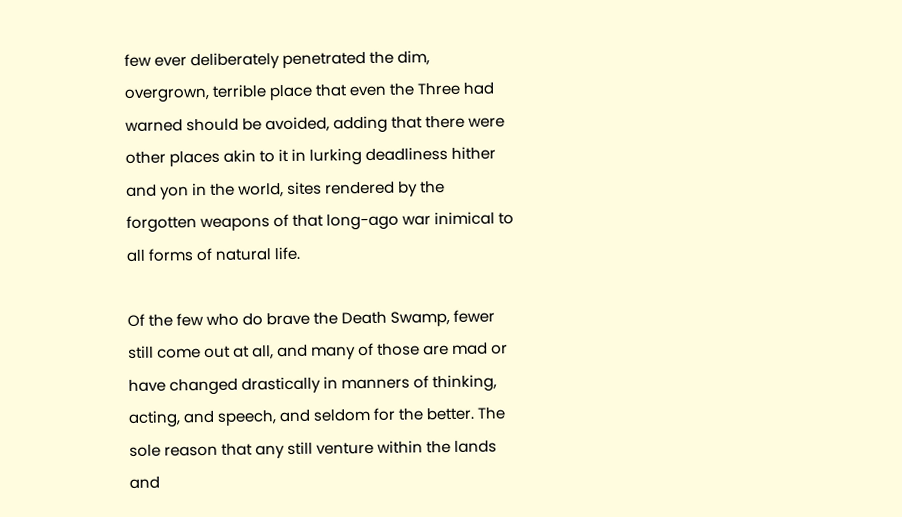few ever deliberately penetrated the dim, overgrown, terrible place that even the Three had warned should be avoided, adding that there were other places akin to it in lurking deadliness hither and yon in the world, sites rendered by the forgotten weapons of that long-ago war inimical to all forms of natural life.

Of the few who do brave the Death Swamp, fewer still come out at all, and many of those are mad or have changed drastically in manners of thinking, acting, and speech, and seldom for the better. The sole reason that any still venture within the lands and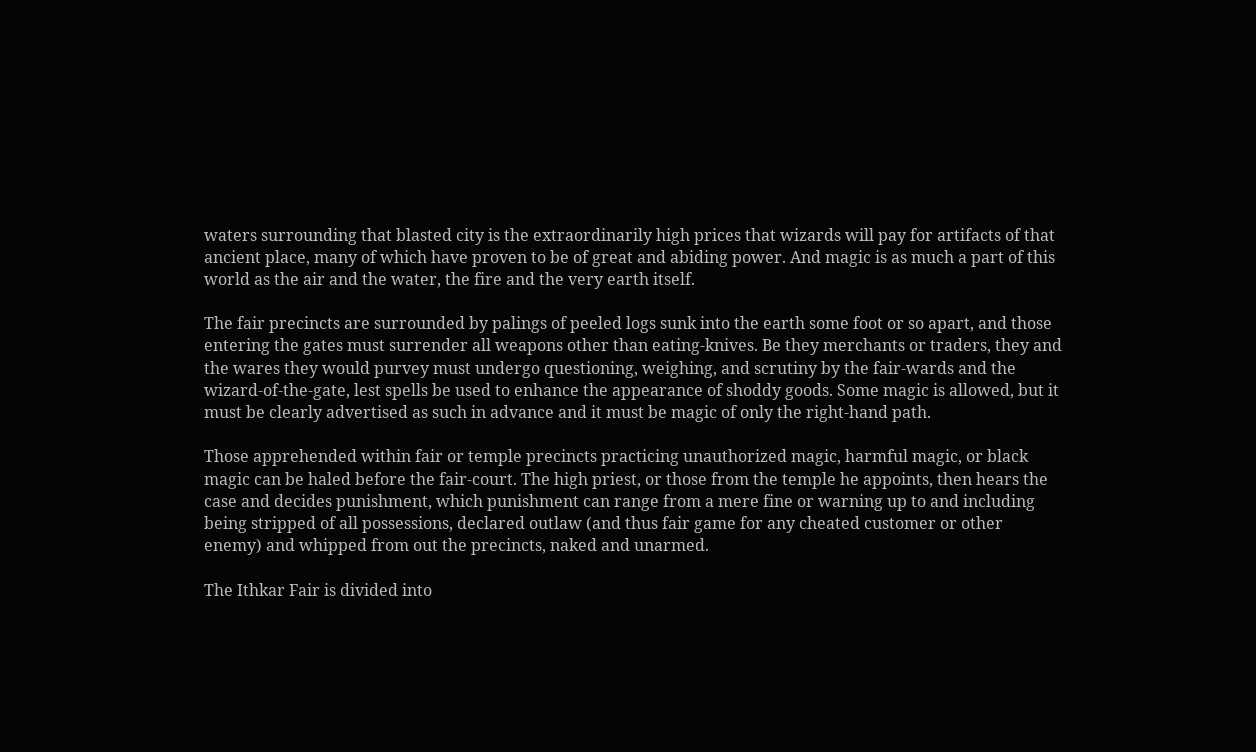waters surrounding that blasted city is the extraordinarily high prices that wizards will pay for artifacts of that ancient place, many of which have proven to be of great and abiding power. And magic is as much a part of this world as the air and the water, the fire and the very earth itself.

The fair precincts are surrounded by palings of peeled logs sunk into the earth some foot or so apart, and those entering the gates must surrender all weapons other than eating-knives. Be they merchants or traders, they and the wares they would purvey must undergo questioning, weighing, and scrutiny by the fair-wards and the wizard-of-the-gate, lest spells be used to enhance the appearance of shoddy goods. Some magic is allowed, but it must be clearly advertised as such in advance and it must be magic of only the right-hand path.

Those apprehended within fair or temple precincts practicing unauthorized magic, harmful magic, or black magic can be haled before the fair-court. The high priest, or those from the temple he appoints, then hears the case and decides punishment, which punishment can range from a mere fine or warning up to and including being stripped of all possessions, declared outlaw (and thus fair game for any cheated customer or other enemy) and whipped from out the precincts, naked and unarmed.

The Ithkar Fair is divided into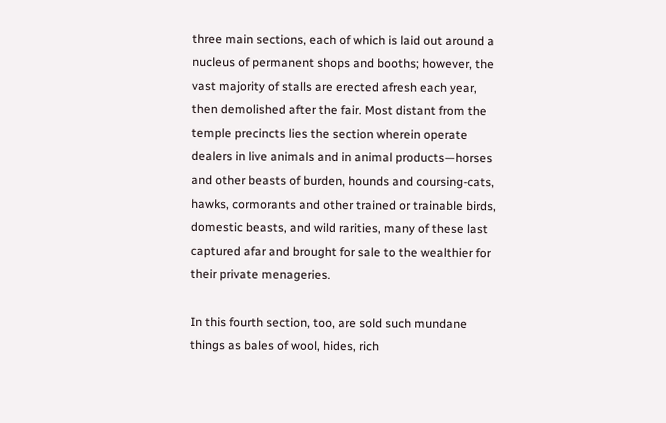three main sections, each of which is laid out around a nucleus of permanent shops and booths; however, the vast majority of stalls are erected afresh each year, then demolished after the fair. Most distant from the temple precincts lies the section wherein operate dealers in live animals and in animal products—horses and other beasts of burden, hounds and coursing-cats, hawks, cormorants and other trained or trainable birds, domestic beasts, and wild rarities, many of these last captured afar and brought for sale to the wealthier for their private menageries.

In this fourth section, too, are sold such mundane things as bales of wool, hides, rich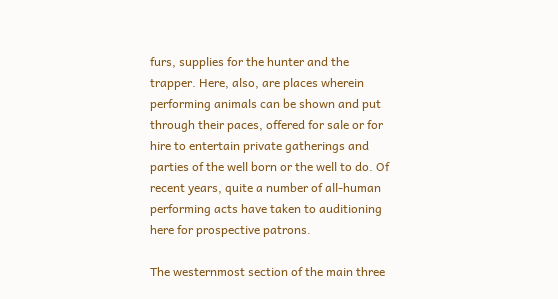furs, supplies for the hunter and the trapper. Here, also, are places wherein performing animals can be shown and put through their paces, offered for sale or for hire to entertain private gatherings and parties of the well born or the well to do. Of recent years, quite a number of all-human performing acts have taken to auditioning here for prospective patrons.

The westernmost section of the main three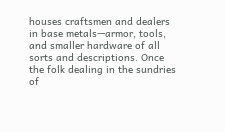houses craftsmen and dealers in base metals—armor, tools, and smaller hardware of all sorts and descriptions. Once the folk dealing in the sundries of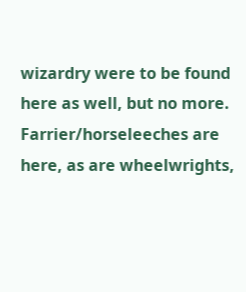wizardry were to be found here as well, but no more. Farrier/horseleeches are here, as are wheelwrights,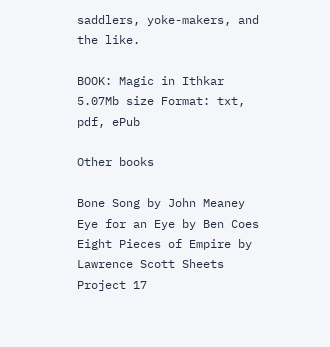saddlers, yoke-makers, and the like.

BOOK: Magic in Ithkar
5.07Mb size Format: txt, pdf, ePub

Other books

Bone Song by John Meaney
Eye for an Eye by Ben Coes
Eight Pieces of Empire by Lawrence Scott Sheets
Project 17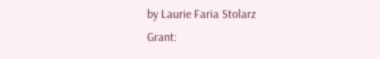by Laurie Faria Stolarz
Grant: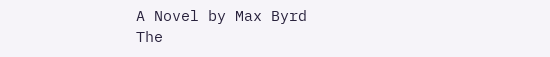A Novel by Max Byrd
The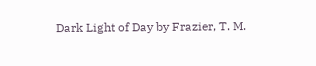Dark Light of Day by Frazier, T. M.